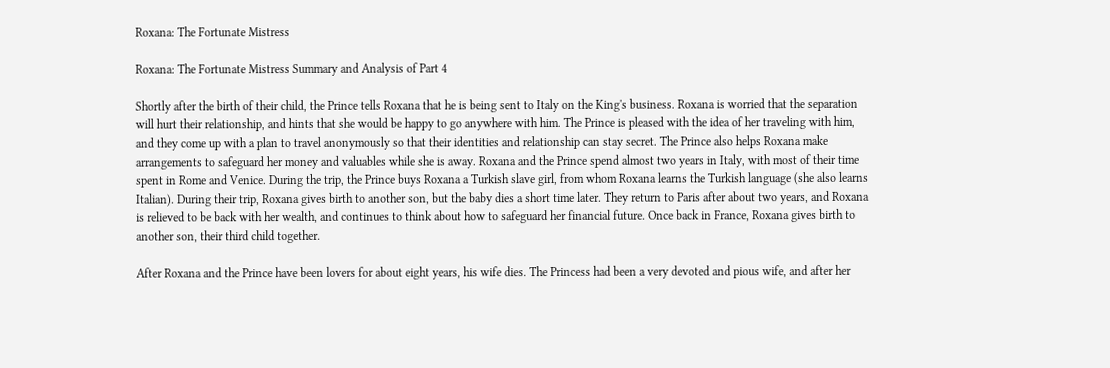Roxana: The Fortunate Mistress

Roxana: The Fortunate Mistress Summary and Analysis of Part 4

Shortly after the birth of their child, the Prince tells Roxana that he is being sent to Italy on the King's business. Roxana is worried that the separation will hurt their relationship, and hints that she would be happy to go anywhere with him. The Prince is pleased with the idea of her traveling with him, and they come up with a plan to travel anonymously so that their identities and relationship can stay secret. The Prince also helps Roxana make arrangements to safeguard her money and valuables while she is away. Roxana and the Prince spend almost two years in Italy, with most of their time spent in Rome and Venice. During the trip, the Prince buys Roxana a Turkish slave girl, from whom Roxana learns the Turkish language (she also learns Italian). During their trip, Roxana gives birth to another son, but the baby dies a short time later. They return to Paris after about two years, and Roxana is relieved to be back with her wealth, and continues to think about how to safeguard her financial future. Once back in France, Roxana gives birth to another son, their third child together.

After Roxana and the Prince have been lovers for about eight years, his wife dies. The Princess had been a very devoted and pious wife, and after her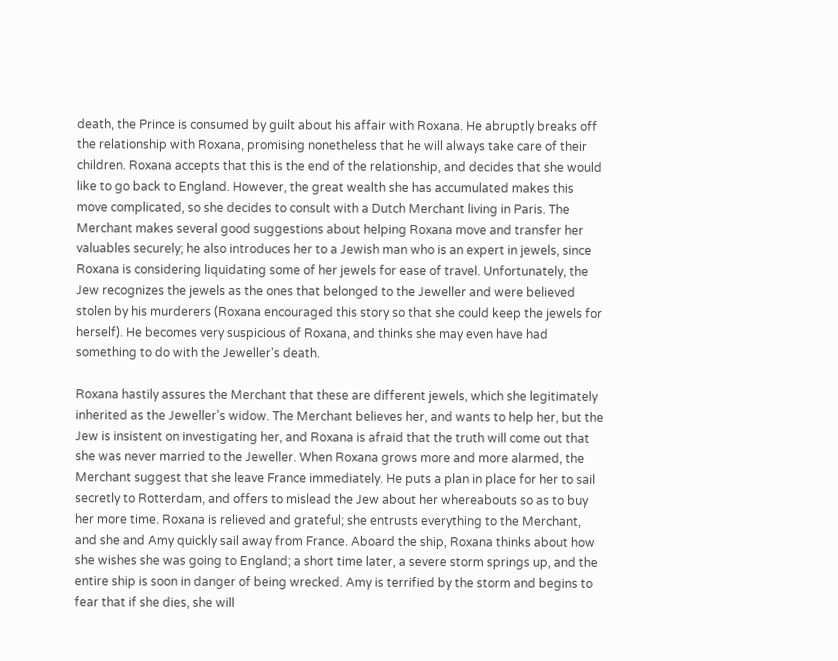death, the Prince is consumed by guilt about his affair with Roxana. He abruptly breaks off the relationship with Roxana, promising nonetheless that he will always take care of their children. Roxana accepts that this is the end of the relationship, and decides that she would like to go back to England. However, the great wealth she has accumulated makes this move complicated, so she decides to consult with a Dutch Merchant living in Paris. The Merchant makes several good suggestions about helping Roxana move and transfer her valuables securely; he also introduces her to a Jewish man who is an expert in jewels, since Roxana is considering liquidating some of her jewels for ease of travel. Unfortunately, the Jew recognizes the jewels as the ones that belonged to the Jeweller and were believed stolen by his murderers (Roxana encouraged this story so that she could keep the jewels for herself). He becomes very suspicious of Roxana, and thinks she may even have had something to do with the Jeweller's death.

Roxana hastily assures the Merchant that these are different jewels, which she legitimately inherited as the Jeweller's widow. The Merchant believes her, and wants to help her, but the Jew is insistent on investigating her, and Roxana is afraid that the truth will come out that she was never married to the Jeweller. When Roxana grows more and more alarmed, the Merchant suggest that she leave France immediately. He puts a plan in place for her to sail secretly to Rotterdam, and offers to mislead the Jew about her whereabouts so as to buy her more time. Roxana is relieved and grateful; she entrusts everything to the Merchant, and she and Amy quickly sail away from France. Aboard the ship, Roxana thinks about how she wishes she was going to England; a short time later, a severe storm springs up, and the entire ship is soon in danger of being wrecked. Amy is terrified by the storm and begins to fear that if she dies, she will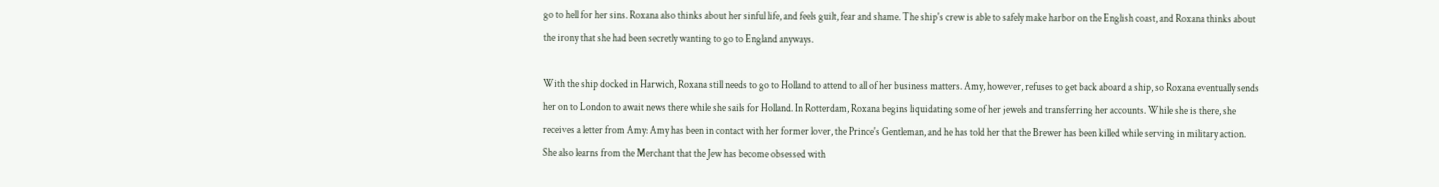go to hell for her sins. Roxana also thinks about her sinful life, and feels guilt, fear and shame. The ship's crew is able to safely make harbor on the English coast, and Roxana thinks about the irony that she had been secretly wanting to go to England anyways.

With the ship docked in Harwich, Roxana still needs to go to Holland to attend to all of her business matters. Amy, however, refuses to get back aboard a ship, so Roxana eventually sends her on to London to await news there while she sails for Holland. In Rotterdam, Roxana begins liquidating some of her jewels and transferring her accounts. While she is there, she receives a letter from Amy: Amy has been in contact with her former lover, the Prince's Gentleman, and he has told her that the Brewer has been killed while serving in military action. She also learns from the Merchant that the Jew has become obsessed with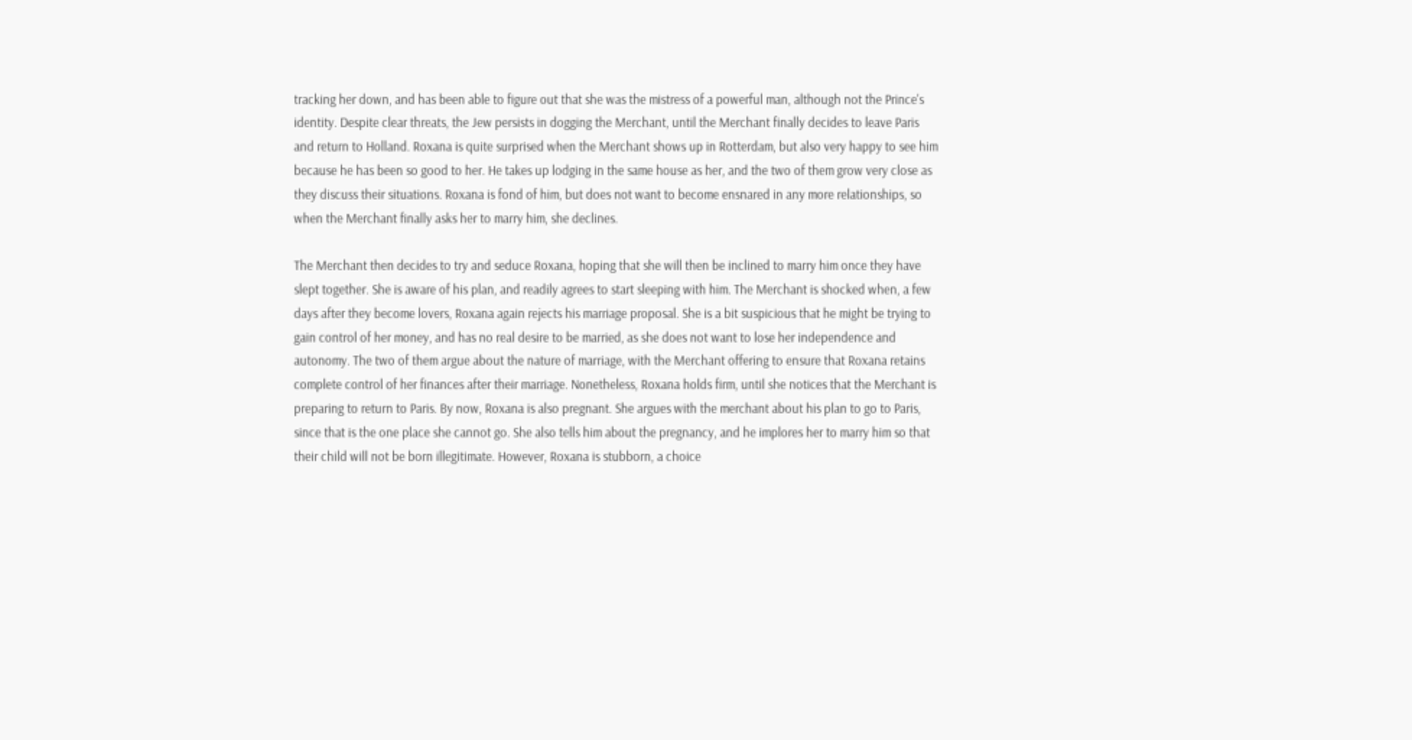tracking her down, and has been able to figure out that she was the mistress of a powerful man, although not the Prince's identity. Despite clear threats, the Jew persists in dogging the Merchant, until the Merchant finally decides to leave Paris and return to Holland. Roxana is quite surprised when the Merchant shows up in Rotterdam, but also very happy to see him because he has been so good to her. He takes up lodging in the same house as her, and the two of them grow very close as they discuss their situations. Roxana is fond of him, but does not want to become ensnared in any more relationships, so when the Merchant finally asks her to marry him, she declines.

The Merchant then decides to try and seduce Roxana, hoping that she will then be inclined to marry him once they have slept together. She is aware of his plan, and readily agrees to start sleeping with him. The Merchant is shocked when, a few days after they become lovers, Roxana again rejects his marriage proposal. She is a bit suspicious that he might be trying to gain control of her money, and has no real desire to be married, as she does not want to lose her independence and autonomy. The two of them argue about the nature of marriage, with the Merchant offering to ensure that Roxana retains complete control of her finances after their marriage. Nonetheless, Roxana holds firm, until she notices that the Merchant is preparing to return to Paris. By now, Roxana is also pregnant. She argues with the merchant about his plan to go to Paris, since that is the one place she cannot go. She also tells him about the pregnancy, and he implores her to marry him so that their child will not be born illegitimate. However, Roxana is stubborn, a choice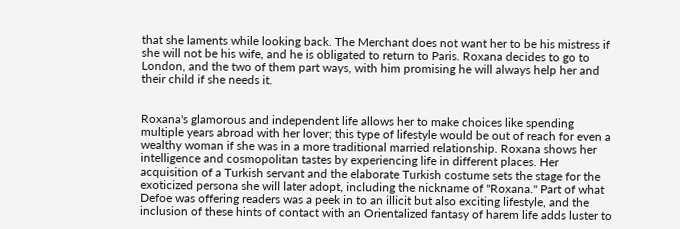that she laments while looking back. The Merchant does not want her to be his mistress if she will not be his wife, and he is obligated to return to Paris. Roxana decides to go to London, and the two of them part ways, with him promising he will always help her and their child if she needs it.


Roxana's glamorous and independent life allows her to make choices like spending multiple years abroad with her lover; this type of lifestyle would be out of reach for even a wealthy woman if she was in a more traditional married relationship. Roxana shows her intelligence and cosmopolitan tastes by experiencing life in different places. Her acquisition of a Turkish servant and the elaborate Turkish costume sets the stage for the exoticized persona she will later adopt, including the nickname of "Roxana." Part of what Defoe was offering readers was a peek in to an illicit but also exciting lifestyle, and the inclusion of these hints of contact with an Orientalized fantasy of harem life adds luster to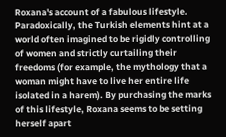Roxana's account of a fabulous lifestyle. Paradoxically, the Turkish elements hint at a world often imagined to be rigidly controlling of women and strictly curtailing their freedoms (for example, the mythology that a woman might have to live her entire life isolated in a harem). By purchasing the marks of this lifestyle, Roxana seems to be setting herself apart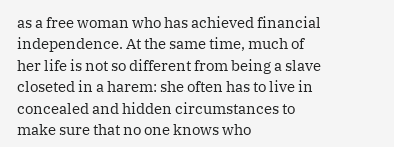as a free woman who has achieved financial independence. At the same time, much of her life is not so different from being a slave closeted in a harem: she often has to live in concealed and hidden circumstances to make sure that no one knows who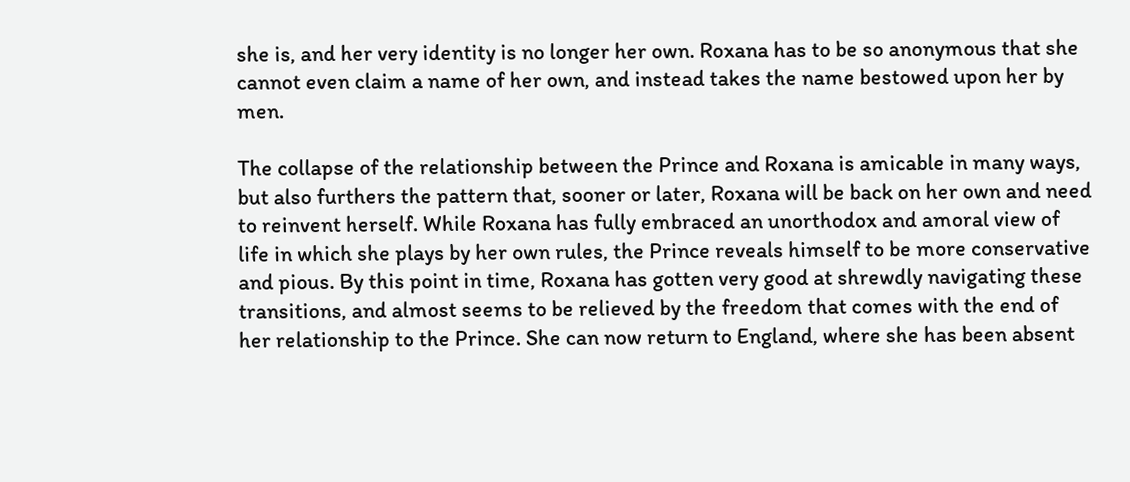she is, and her very identity is no longer her own. Roxana has to be so anonymous that she cannot even claim a name of her own, and instead takes the name bestowed upon her by men.

The collapse of the relationship between the Prince and Roxana is amicable in many ways, but also furthers the pattern that, sooner or later, Roxana will be back on her own and need to reinvent herself. While Roxana has fully embraced an unorthodox and amoral view of life in which she plays by her own rules, the Prince reveals himself to be more conservative and pious. By this point in time, Roxana has gotten very good at shrewdly navigating these transitions, and almost seems to be relieved by the freedom that comes with the end of her relationship to the Prince. She can now return to England, where she has been absent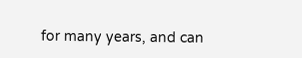for many years, and can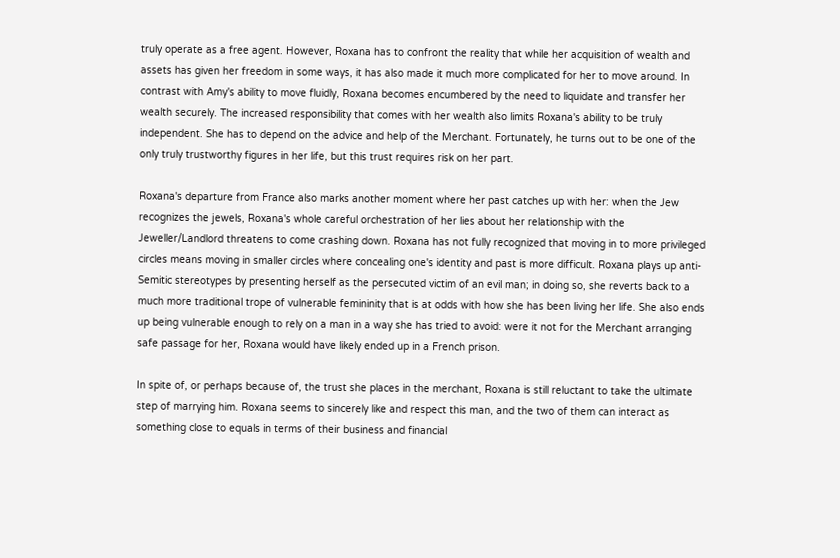truly operate as a free agent. However, Roxana has to confront the reality that while her acquisition of wealth and assets has given her freedom in some ways, it has also made it much more complicated for her to move around. In contrast with Amy's ability to move fluidly, Roxana becomes encumbered by the need to liquidate and transfer her wealth securely. The increased responsibility that comes with her wealth also limits Roxana's ability to be truly independent. She has to depend on the advice and help of the Merchant. Fortunately, he turns out to be one of the only truly trustworthy figures in her life, but this trust requires risk on her part.

Roxana's departure from France also marks another moment where her past catches up with her: when the Jew recognizes the jewels, Roxana's whole careful orchestration of her lies about her relationship with the Jeweller/Landlord threatens to come crashing down. Roxana has not fully recognized that moving in to more privileged circles means moving in smaller circles where concealing one's identity and past is more difficult. Roxana plays up anti-Semitic stereotypes by presenting herself as the persecuted victim of an evil man; in doing so, she reverts back to a much more traditional trope of vulnerable femininity that is at odds with how she has been living her life. She also ends up being vulnerable enough to rely on a man in a way she has tried to avoid: were it not for the Merchant arranging safe passage for her, Roxana would have likely ended up in a French prison.

In spite of, or perhaps because of, the trust she places in the merchant, Roxana is still reluctant to take the ultimate step of marrying him. Roxana seems to sincerely like and respect this man, and the two of them can interact as something close to equals in terms of their business and financial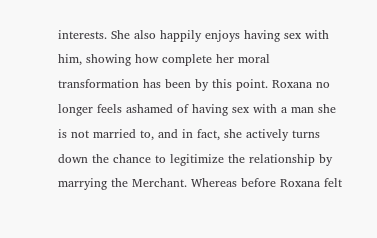interests. She also happily enjoys having sex with him, showing how complete her moral transformation has been by this point. Roxana no longer feels ashamed of having sex with a man she is not married to, and in fact, she actively turns down the chance to legitimize the relationship by marrying the Merchant. Whereas before Roxana felt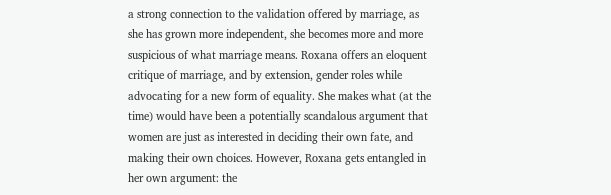a strong connection to the validation offered by marriage, as she has grown more independent, she becomes more and more suspicious of what marriage means. Roxana offers an eloquent critique of marriage, and by extension, gender roles while advocating for a new form of equality. She makes what (at the time) would have been a potentially scandalous argument that women are just as interested in deciding their own fate, and making their own choices. However, Roxana gets entangled in her own argument: the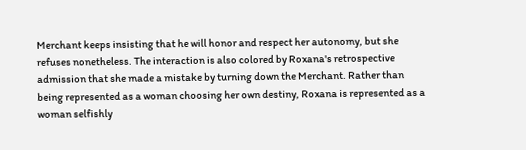Merchant keeps insisting that he will honor and respect her autonomy, but she refuses nonetheless. The interaction is also colored by Roxana's retrospective admission that she made a mistake by turning down the Merchant. Rather than being represented as a woman choosing her own destiny, Roxana is represented as a woman selfishly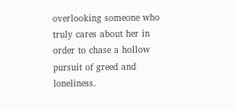overlooking someone who truly cares about her in order to chase a hollow pursuit of greed and loneliness.